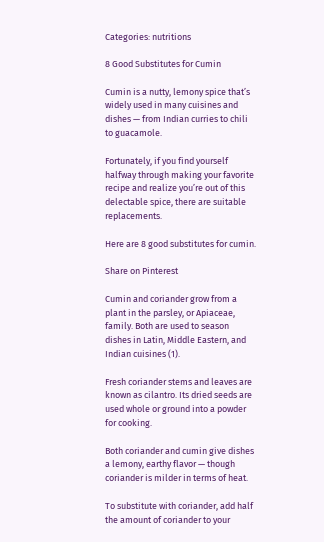Categories: nutritions

8 Good Substitutes for Cumin

Cumin is a nutty, lemony spice that’s widely used in many cuisines and dishes — from Indian curries to chili to guacamole.

Fortunately, if you find yourself halfway through making your favorite recipe and realize you’re out of this delectable spice, there are suitable replacements.

Here are 8 good substitutes for cumin.

Share on Pinterest

Cumin and coriander grow from a plant in the parsley, or Apiaceae, family. Both are used to season dishes in Latin, Middle Eastern, and Indian cuisines (1).

Fresh coriander stems and leaves are known as cilantro. Its dried seeds are used whole or ground into a powder for cooking.

Both coriander and cumin give dishes a lemony, earthy flavor — though coriander is milder in terms of heat.

To substitute with coriander, add half the amount of coriander to your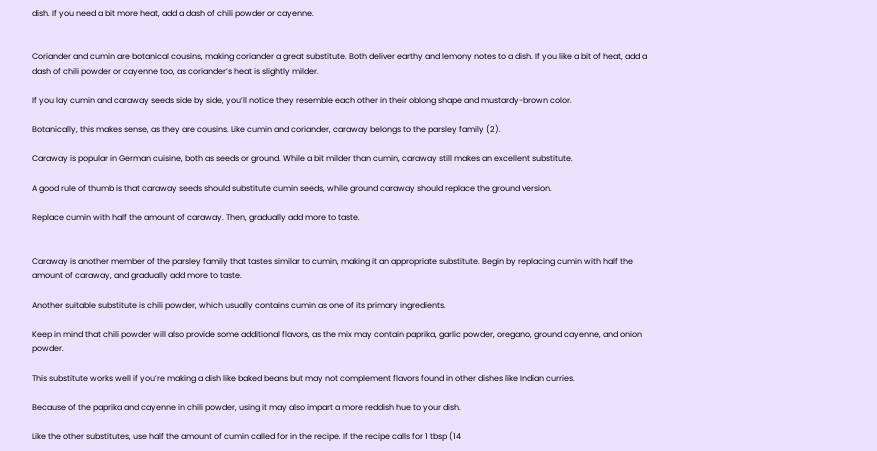dish. If you need a bit more heat, add a dash of chili powder or cayenne.


Coriander and cumin are botanical cousins, making coriander a great substitute. Both deliver earthy and lemony notes to a dish. If you like a bit of heat, add a dash of chili powder or cayenne too, as coriander’s heat is slightly milder.

If you lay cumin and caraway seeds side by side, you’ll notice they resemble each other in their oblong shape and mustardy-brown color.

Botanically, this makes sense, as they are cousins. Like cumin and coriander, caraway belongs to the parsley family (2).

Caraway is popular in German cuisine, both as seeds or ground. While a bit milder than cumin, caraway still makes an excellent substitute.

A good rule of thumb is that caraway seeds should substitute cumin seeds, while ground caraway should replace the ground version.

Replace cumin with half the amount of caraway. Then, gradually add more to taste.


Caraway is another member of the parsley family that tastes similar to cumin, making it an appropriate substitute. Begin by replacing cumin with half the amount of caraway, and gradually add more to taste.

Another suitable substitute is chili powder, which usually contains cumin as one of its primary ingredients.

Keep in mind that chili powder will also provide some additional flavors, as the mix may contain paprika, garlic powder, oregano, ground cayenne, and onion powder.

This substitute works well if you’re making a dish like baked beans but may not complement flavors found in other dishes like Indian curries.

Because of the paprika and cayenne in chili powder, using it may also impart a more reddish hue to your dish.

Like the other substitutes, use half the amount of cumin called for in the recipe. If the recipe calls for 1 tbsp (14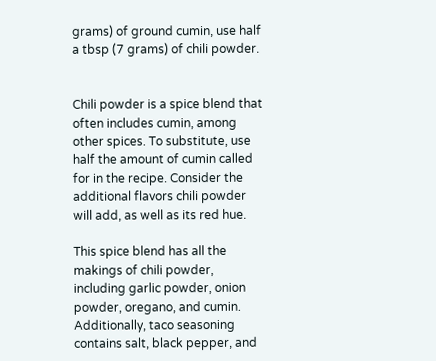grams) of ground cumin, use half a tbsp (7 grams) of chili powder.


Chili powder is a spice blend that often includes cumin, among other spices. To substitute, use half the amount of cumin called for in the recipe. Consider the additional flavors chili powder will add, as well as its red hue.

This spice blend has all the makings of chili powder, including garlic powder, onion powder, oregano, and cumin. Additionally, taco seasoning contains salt, black pepper, and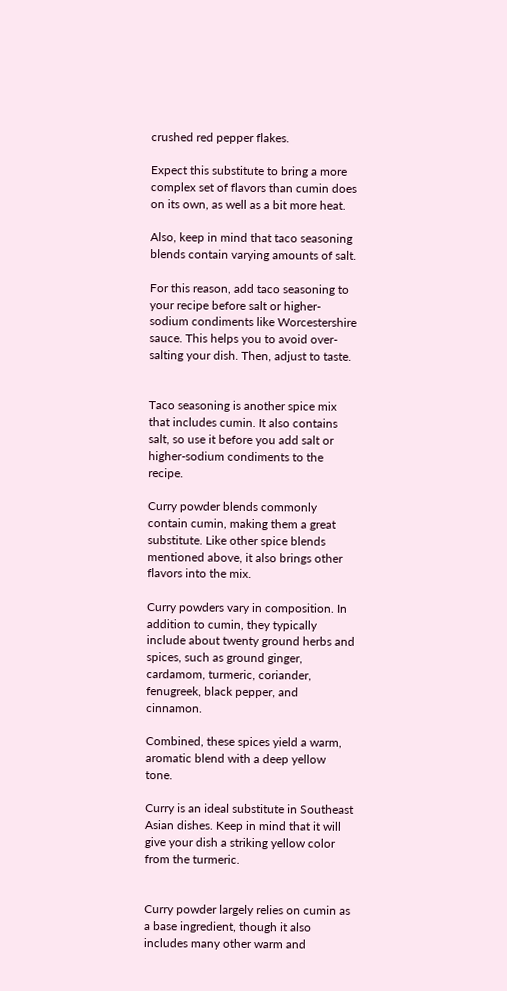crushed red pepper flakes.

Expect this substitute to bring a more complex set of flavors than cumin does on its own, as well as a bit more heat.

Also, keep in mind that taco seasoning blends contain varying amounts of salt.

For this reason, add taco seasoning to your recipe before salt or higher-sodium condiments like Worcestershire sauce. This helps you to avoid over-salting your dish. Then, adjust to taste.


Taco seasoning is another spice mix that includes cumin. It also contains salt, so use it before you add salt or higher-sodium condiments to the recipe.

Curry powder blends commonly contain cumin, making them a great substitute. Like other spice blends mentioned above, it also brings other flavors into the mix.

Curry powders vary in composition. In addition to cumin, they typically include about twenty ground herbs and spices, such as ground ginger, cardamom, turmeric, coriander, fenugreek, black pepper, and cinnamon.

Combined, these spices yield a warm, aromatic blend with a deep yellow tone.

Curry is an ideal substitute in Southeast Asian dishes. Keep in mind that it will give your dish a striking yellow color from the turmeric.


Curry powder largely relies on cumin as a base ingredient, though it also includes many other warm and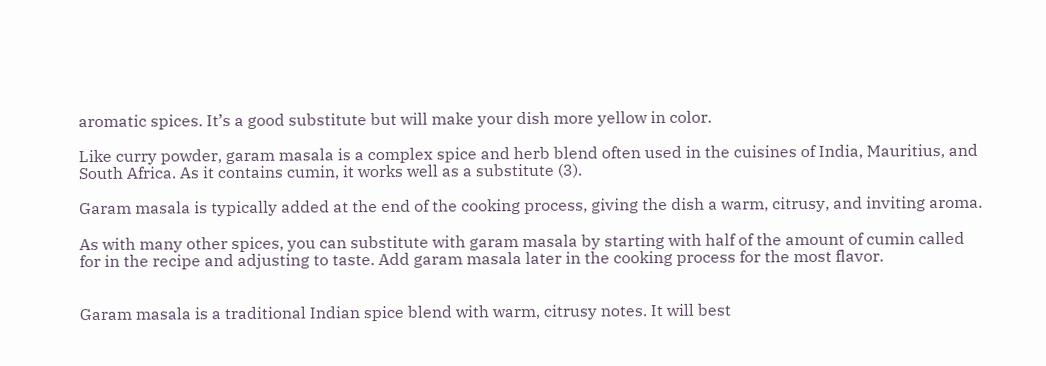aromatic spices. It’s a good substitute but will make your dish more yellow in color.

Like curry powder, garam masala is a complex spice and herb blend often used in the cuisines of India, Mauritius, and South Africa. As it contains cumin, it works well as a substitute (3).

Garam masala is typically added at the end of the cooking process, giving the dish a warm, citrusy, and inviting aroma.

As with many other spices, you can substitute with garam masala by starting with half of the amount of cumin called for in the recipe and adjusting to taste. Add garam masala later in the cooking process for the most flavor.


Garam masala is a traditional Indian spice blend with warm, citrusy notes. It will best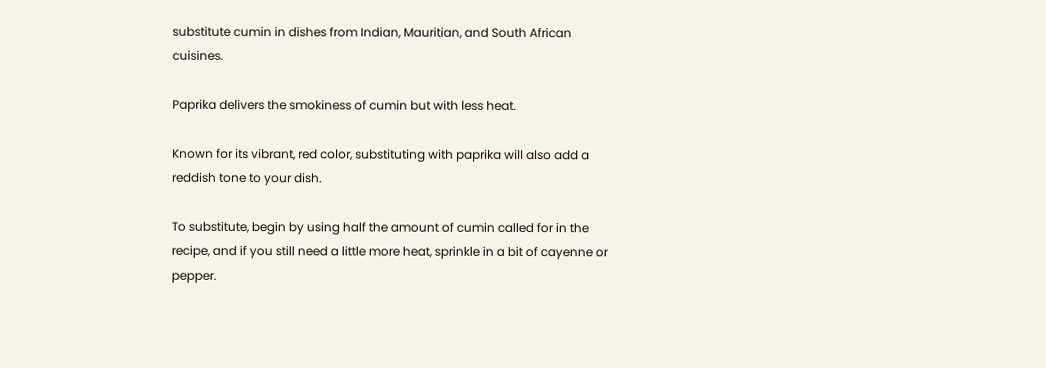substitute cumin in dishes from Indian, Mauritian, and South African cuisines.

Paprika delivers the smokiness of cumin but with less heat.

Known for its vibrant, red color, substituting with paprika will also add a reddish tone to your dish.

To substitute, begin by using half the amount of cumin called for in the recipe, and if you still need a little more heat, sprinkle in a bit of cayenne or pepper.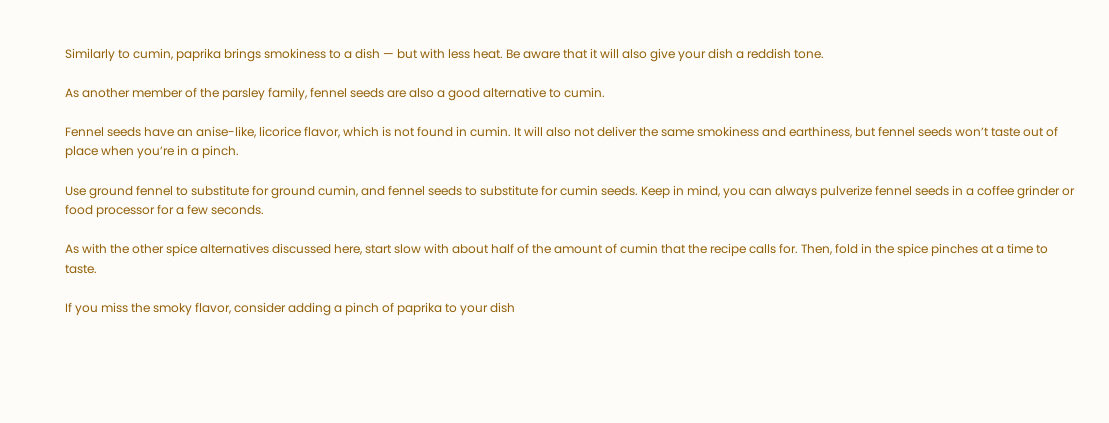Similarly to cumin, paprika brings smokiness to a dish — but with less heat. Be aware that it will also give your dish a reddish tone.

As another member of the parsley family, fennel seeds are also a good alternative to cumin.

Fennel seeds have an anise-like, licorice flavor, which is not found in cumin. It will also not deliver the same smokiness and earthiness, but fennel seeds won’t taste out of place when you’re in a pinch.

Use ground fennel to substitute for ground cumin, and fennel seeds to substitute for cumin seeds. Keep in mind, you can always pulverize fennel seeds in a coffee grinder or food processor for a few seconds.

As with the other spice alternatives discussed here, start slow with about half of the amount of cumin that the recipe calls for. Then, fold in the spice pinches at a time to taste.

If you miss the smoky flavor, consider adding a pinch of paprika to your dish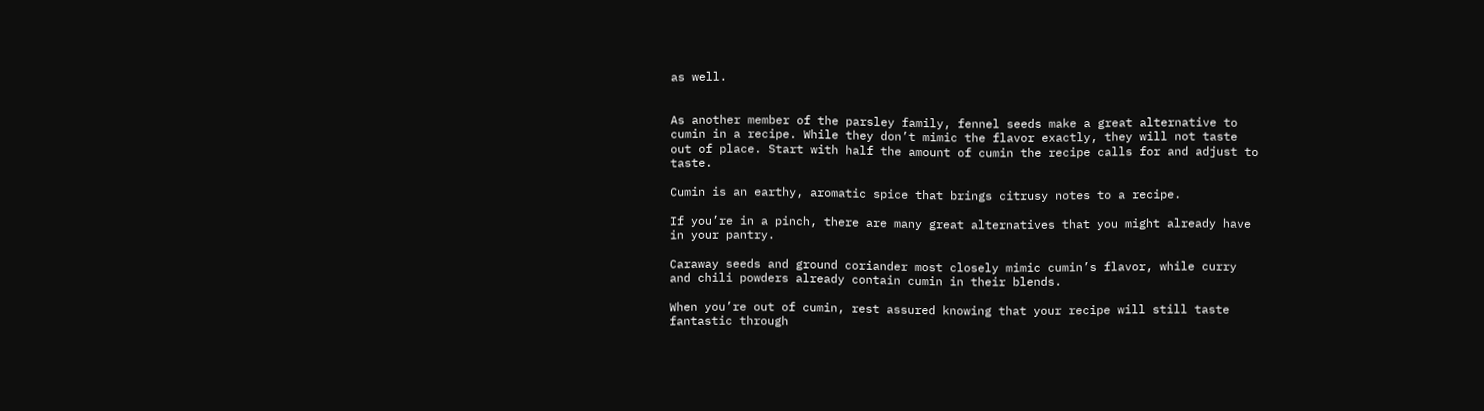as well.


As another member of the parsley family, fennel seeds make a great alternative to cumin in a recipe. While they don’t mimic the flavor exactly, they will not taste out of place. Start with half the amount of cumin the recipe calls for and adjust to taste.

Cumin is an earthy, aromatic spice that brings citrusy notes to a recipe.

If you’re in a pinch, there are many great alternatives that you might already have in your pantry.

Caraway seeds and ground coriander most closely mimic cumin’s flavor, while curry and chili powders already contain cumin in their blends.

When you’re out of cumin, rest assured knowing that your recipe will still taste fantastic through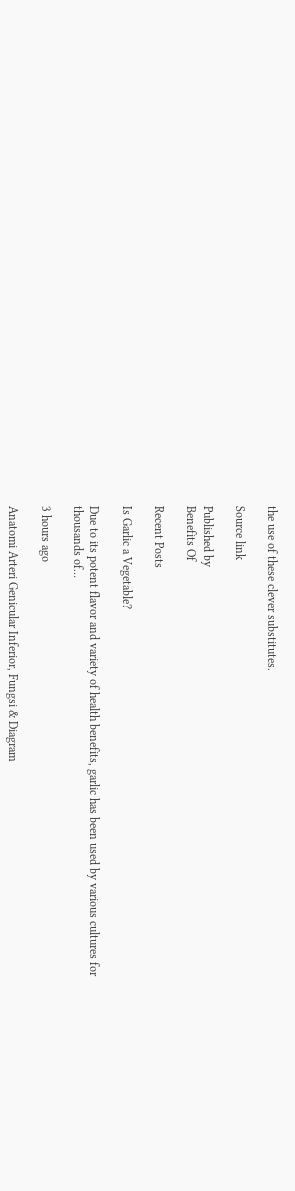the use of these clever substitutes.

Source link

Published by
Benefits Of

Recent Posts

Is Garlic a Vegetable?

Due to its potent flavor and variety of health benefits, garlic has been used by various cultures for thousands of…

3 hours ago

Anatomi Arteri Genicular Inferior, Fungsi & Diagram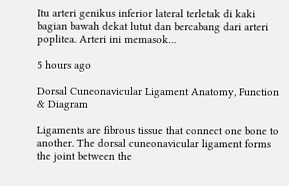Itu arteri genikus inferior lateral terletak di kaki bagian bawah dekat lutut dan bercabang dari arteri poplitea. Arteri ini memasok…

5 hours ago

Dorsal Cuneonavicular Ligament Anatomy, Function & Diagram

Ligaments are fibrous tissue that connect one bone to another. The dorsal cuneonavicular ligament forms the joint between the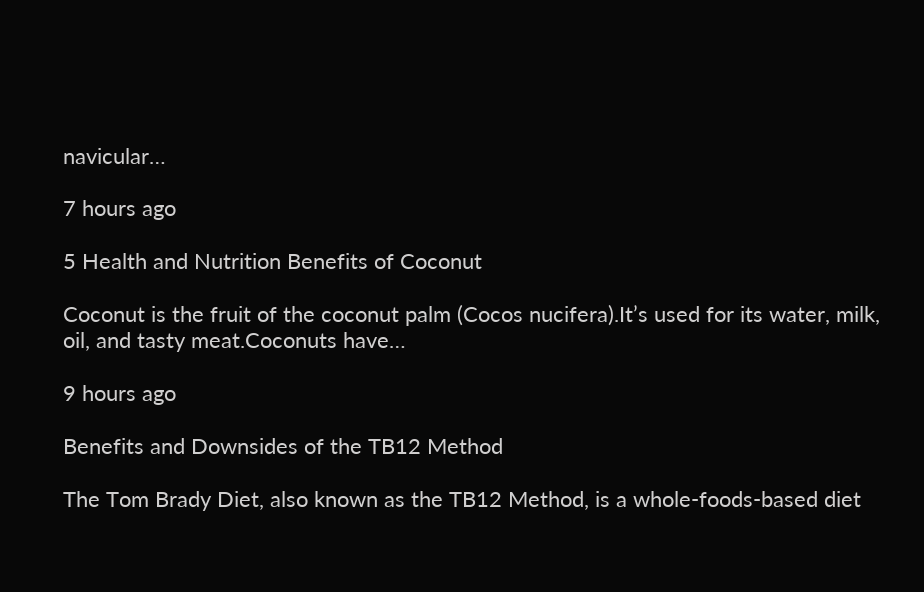navicular…

7 hours ago

5 Health and Nutrition Benefits of Coconut

Coconut is the fruit of the coconut palm (Cocos nucifera).It’s used for its water, milk, oil, and tasty meat.Coconuts have…

9 hours ago

Benefits and Downsides of the TB12 Method

The Tom Brady Diet, also known as the TB12 Method, is a whole-foods-based diet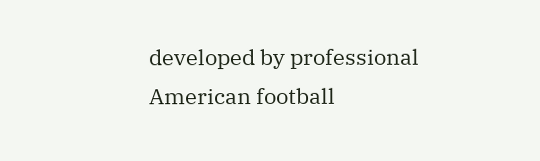developed by professional American football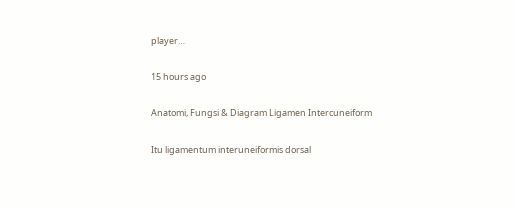player…

15 hours ago

Anatomi, Fungsi & Diagram Ligamen Intercuneiform

Itu ligamentum interuneiformis dorsal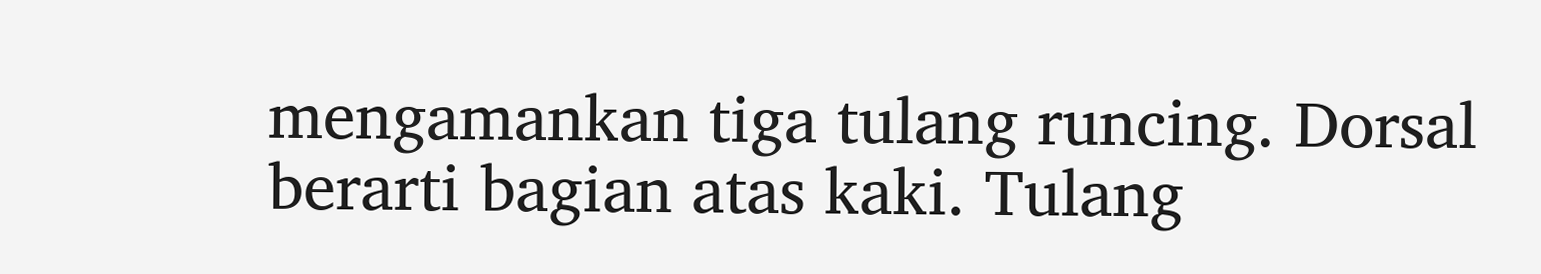mengamankan tiga tulang runcing. Dorsal berarti bagian atas kaki. Tulang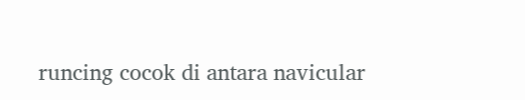runcing cocok di antara navicular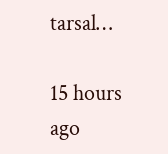tarsal…

15 hours ago